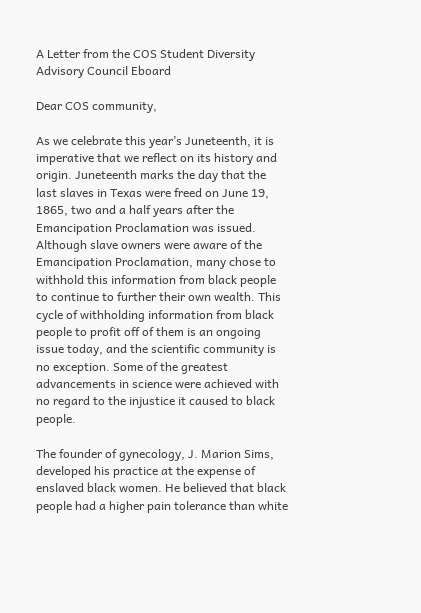A Letter from the COS Student Diversity Advisory Council Eboard

Dear COS community,

As we celebrate this year’s Juneteenth, it is imperative that we reflect on its history and origin. Juneteenth marks the day that the last slaves in Texas were freed on June 19, 1865, two and a half years after the Emancipation Proclamation was issued. Although slave owners were aware of the Emancipation Proclamation, many chose to withhold this information from black people to continue to further their own wealth. This cycle of withholding information from black people to profit off of them is an ongoing issue today, and the scientific community is no exception. Some of the greatest advancements in science were achieved with no regard to the injustice it caused to black people.

The founder of gynecology, J. Marion Sims, developed his practice at the expense of enslaved black women. He believed that black people had a higher pain tolerance than white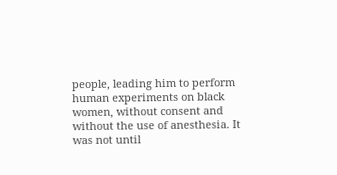people, leading him to perform human experiments on black women, without consent and without the use of anesthesia. It was not until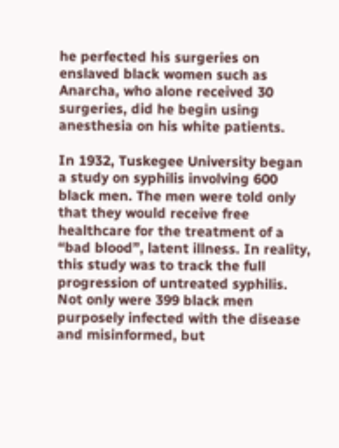he perfected his surgeries on enslaved black women such as Anarcha, who alone received 30 surgeries, did he begin using anesthesia on his white patients.

In 1932, Tuskegee University began a study on syphilis involving 600 black men. The men were told only that they would receive free healthcare for the treatment of a “bad blood”, latent illness. In reality, this study was to track the full progression of untreated syphilis. Not only were 399 black men purposely infected with the disease and misinformed, but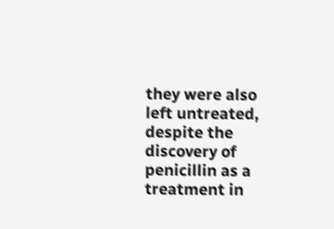they were also left untreated, despite the discovery of penicillin as a treatment in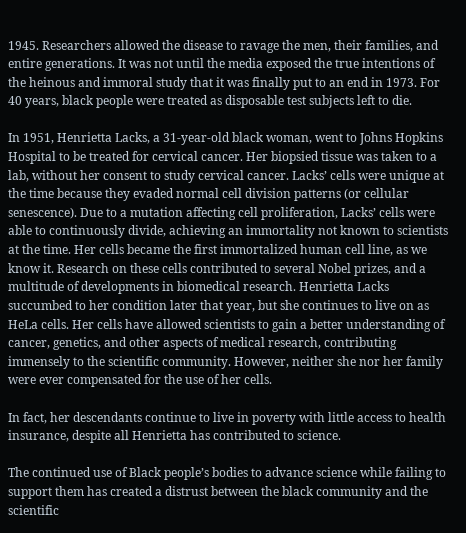1945. Researchers allowed the disease to ravage the men, their families, and entire generations. It was not until the media exposed the true intentions of the heinous and immoral study that it was finally put to an end in 1973. For 40 years, black people were treated as disposable test subjects left to die.

In 1951, Henrietta Lacks, a 31-year-old black woman, went to Johns Hopkins Hospital to be treated for cervical cancer. Her biopsied tissue was taken to a lab, without her consent to study cervical cancer. Lacks’ cells were unique at the time because they evaded normal cell division patterns (or cellular senescence). Due to a mutation affecting cell proliferation, Lacks’ cells were able to continuously divide, achieving an immortality not known to scientists at the time. Her cells became the first immortalized human cell line, as we know it. Research on these cells contributed to several Nobel prizes, and a multitude of developments in biomedical research. Henrietta Lacks succumbed to her condition later that year, but she continues to live on as HeLa cells. Her cells have allowed scientists to gain a better understanding of cancer, genetics, and other aspects of medical research, contributing immensely to the scientific community. However, neither she nor her family were ever compensated for the use of her cells.

In fact, her descendants continue to live in poverty with little access to health insurance, despite all Henrietta has contributed to science.

The continued use of Black people’s bodies to advance science while failing to support them has created a distrust between the black community and the scientific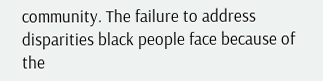community. The failure to address disparities black people face because of the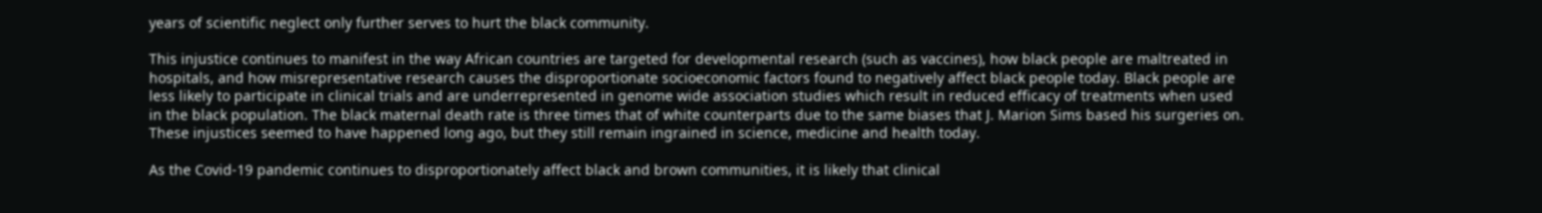years of scientific neglect only further serves to hurt the black community.

This injustice continues to manifest in the way African countries are targeted for developmental research (such as vaccines), how black people are maltreated in hospitals, and how misrepresentative research causes the disproportionate socioeconomic factors found to negatively affect black people today. Black people are less likely to participate in clinical trials and are underrepresented in genome wide association studies which result in reduced efficacy of treatments when used in the black population. The black maternal death rate is three times that of white counterparts due to the same biases that J. Marion Sims based his surgeries on. These injustices seemed to have happened long ago, but they still remain ingrained in science, medicine and health today.

As the Covid-19 pandemic continues to disproportionately affect black and brown communities, it is likely that clinical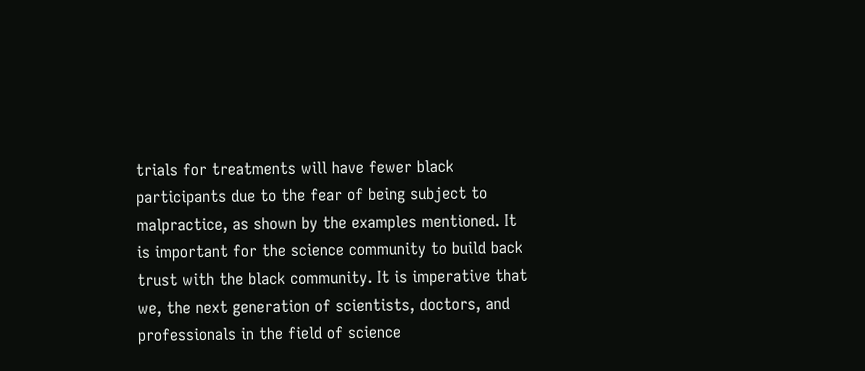trials for treatments will have fewer black participants due to the fear of being subject to malpractice, as shown by the examples mentioned. It is important for the science community to build back trust with the black community. It is imperative that we, the next generation of scientists, doctors, and professionals in the field of science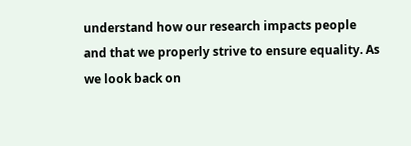understand how our research impacts people and that we properly strive to ensure equality. As we look back on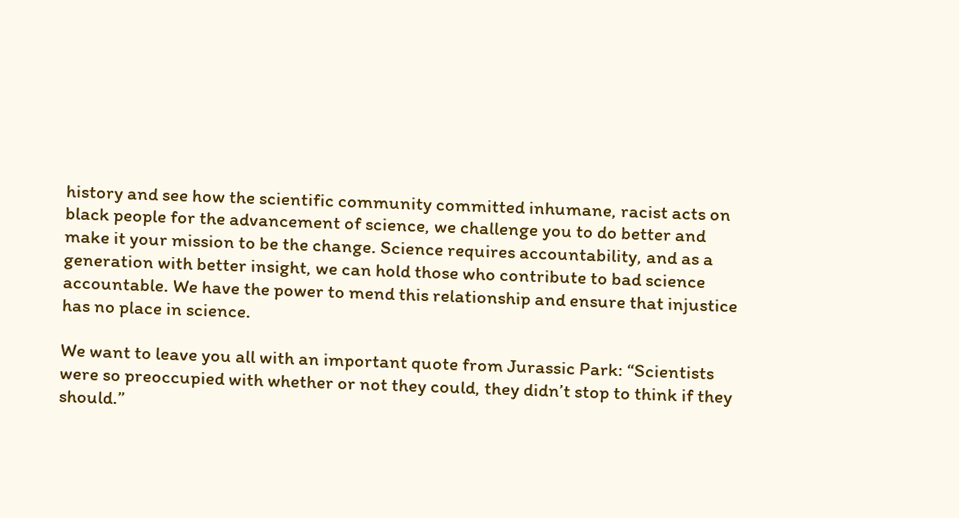history and see how the scientific community committed inhumane, racist acts on black people for the advancement of science, we challenge you to do better and make it your mission to be the change. Science requires accountability, and as a generation with better insight, we can hold those who contribute to bad science accountable. We have the power to mend this relationship and ensure that injustice has no place in science.

We want to leave you all with an important quote from Jurassic Park: “Scientists were so preoccupied with whether or not they could, they didn’t stop to think if they should.”